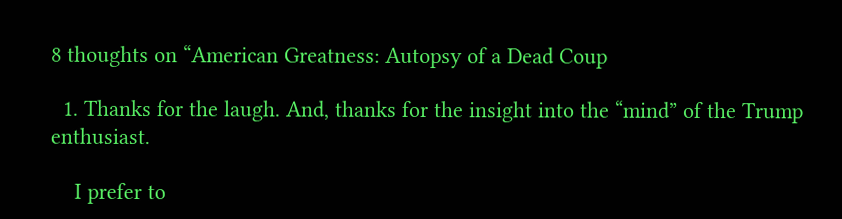8 thoughts on “American Greatness: Autopsy of a Dead Coup

  1. Thanks for the laugh. And, thanks for the insight into the “mind” of the Trump enthusiast.

    I prefer to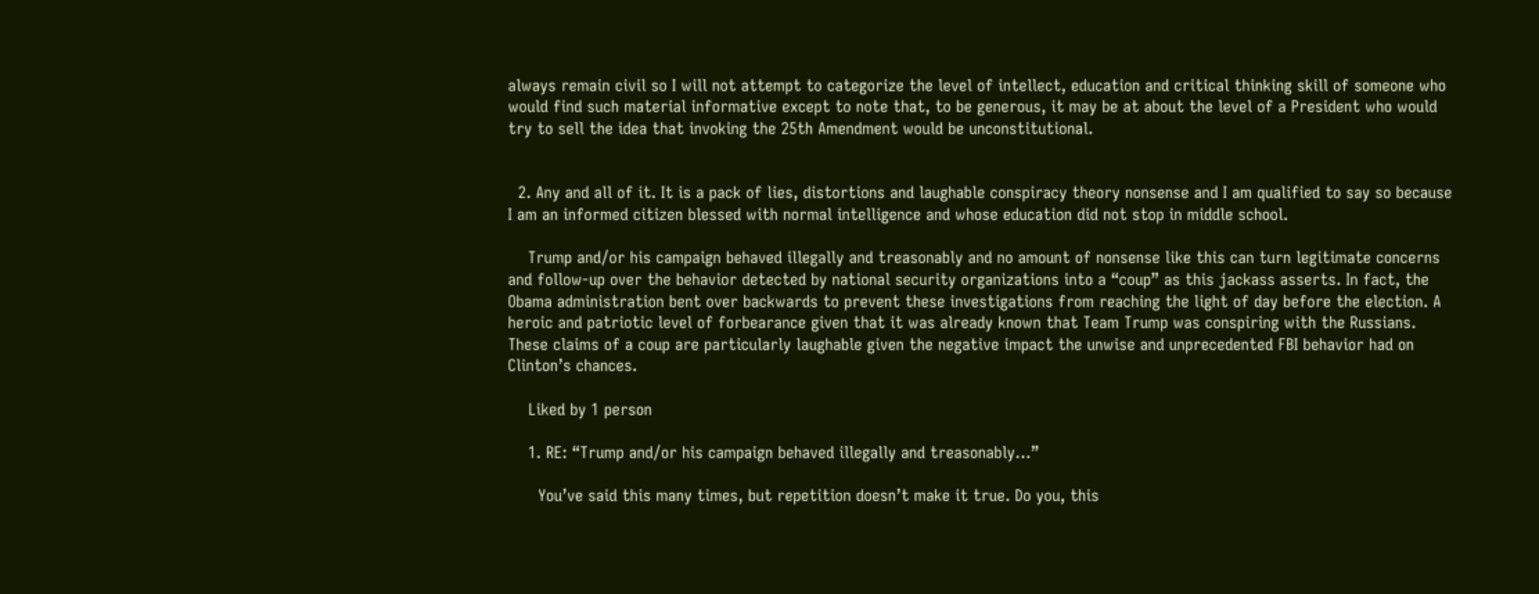always remain civil so I will not attempt to categorize the level of intellect, education and critical thinking skill of someone who would find such material informative except to note that, to be generous, it may be at about the level of a President who would try to sell the idea that invoking the 25th Amendment would be unconstitutional.


  2. Any and all of it. It is a pack of lies, distortions and laughable conspiracy theory nonsense and I am qualified to say so because I am an informed citizen blessed with normal intelligence and whose education did not stop in middle school.

    Trump and/or his campaign behaved illegally and treasonably and no amount of nonsense like this can turn legitimate concerns and follow-up over the behavior detected by national security organizations into a “coup” as this jackass asserts. In fact, the Obama administration bent over backwards to prevent these investigations from reaching the light of day before the election. A heroic and patriotic level of forbearance given that it was already known that Team Trump was conspiring with the Russians. These claims of a coup are particularly laughable given the negative impact the unwise and unprecedented FBI behavior had on Clinton’s chances.

    Liked by 1 person

    1. RE: “Trump and/or his campaign behaved illegally and treasonably…”

      You’ve said this many times, but repetition doesn’t make it true. Do you, this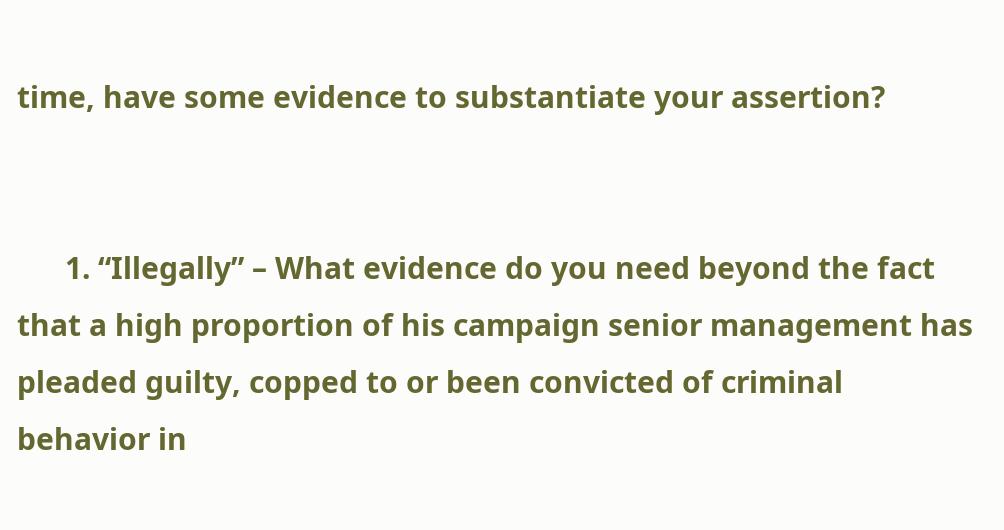time, have some evidence to substantiate your assertion?


      1. “Illegally” – What evidence do you need beyond the fact that a high proportion of his campaign senior management has pleaded guilty, copped to or been convicted of criminal behavior in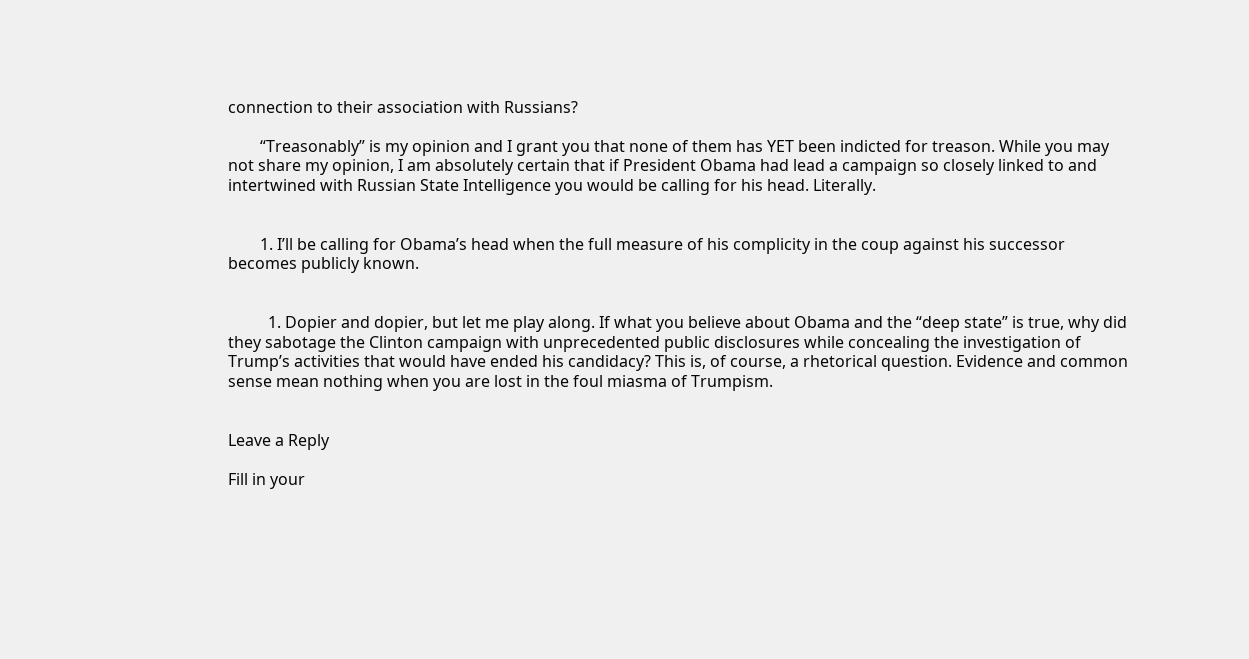connection to their association with Russians?

        “Treasonably” is my opinion and I grant you that none of them has YET been indicted for treason. While you may not share my opinion, I am absolutely certain that if President Obama had lead a campaign so closely linked to and intertwined with Russian State Intelligence you would be calling for his head. Literally.


        1. I’ll be calling for Obama’s head when the full measure of his complicity in the coup against his successor becomes publicly known.


          1. Dopier and dopier, but let me play along. If what you believe about Obama and the “deep state” is true, why did they sabotage the Clinton campaign with unprecedented public disclosures while concealing the investigation of Trump’s activities that would have ended his candidacy? This is, of course, a rhetorical question. Evidence and common sense mean nothing when you are lost in the foul miasma of Trumpism.


Leave a Reply

Fill in your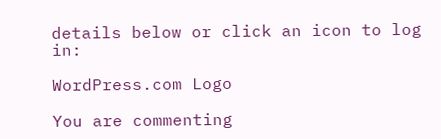details below or click an icon to log in:

WordPress.com Logo

You are commenting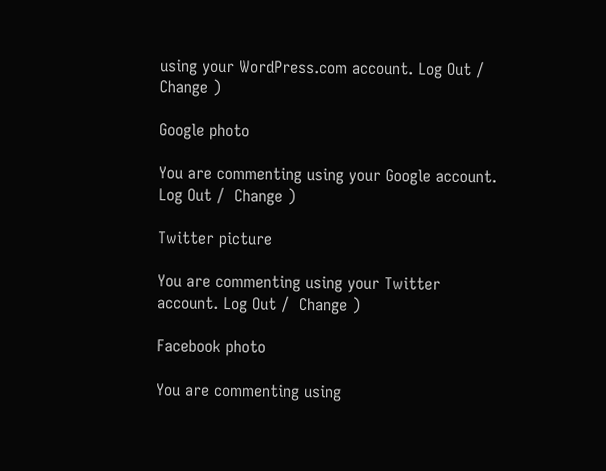using your WordPress.com account. Log Out /  Change )

Google photo

You are commenting using your Google account. Log Out /  Change )

Twitter picture

You are commenting using your Twitter account. Log Out /  Change )

Facebook photo

You are commenting using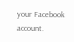your Facebook account.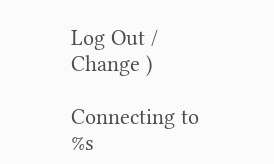Log Out /  Change )

Connecting to %s